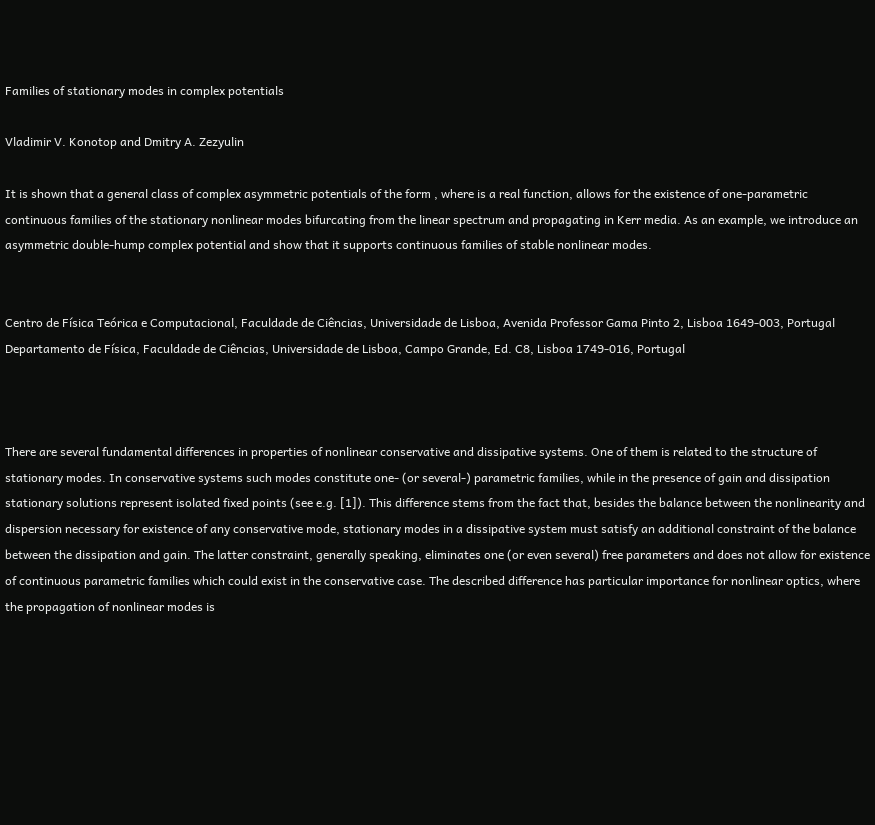Families of stationary modes in complex potentials

Vladimir V. Konotop and Dmitry A. Zezyulin

It is shown that a general class of complex asymmetric potentials of the form , where is a real function, allows for the existence of one-parametric continuous families of the stationary nonlinear modes bifurcating from the linear spectrum and propagating in Kerr media. As an example, we introduce an asymmetric double-hump complex potential and show that it supports continuous families of stable nonlinear modes.


Centro de Física Teórica e Computacional, Faculdade de Ciências, Universidade de Lisboa, Avenida Professor Gama Pinto 2, Lisboa 1649-003, Portugal
Departamento de Física, Faculdade de Ciências, Universidade de Lisboa, Campo Grande, Ed. C8, Lisboa 1749-016, Portugal



There are several fundamental differences in properties of nonlinear conservative and dissipative systems. One of them is related to the structure of stationary modes. In conservative systems such modes constitute one- (or several-) parametric families, while in the presence of gain and dissipation stationary solutions represent isolated fixed points (see e.g. [1]). This difference stems from the fact that, besides the balance between the nonlinearity and dispersion necessary for existence of any conservative mode, stationary modes in a dissipative system must satisfy an additional constraint of the balance between the dissipation and gain. The latter constraint, generally speaking, eliminates one (or even several) free parameters and does not allow for existence of continuous parametric families which could exist in the conservative case. The described difference has particular importance for nonlinear optics, where the propagation of nonlinear modes is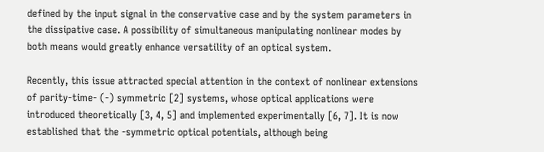defined by the input signal in the conservative case and by the system parameters in the dissipative case. A possibility of simultaneous manipulating nonlinear modes by both means would greatly enhance versatility of an optical system.

Recently, this issue attracted special attention in the context of nonlinear extensions of parity-time- (-) symmetric [2] systems, whose optical applications were introduced theoretically [3, 4, 5] and implemented experimentally [6, 7]. It is now established that the -symmetric optical potentials, although being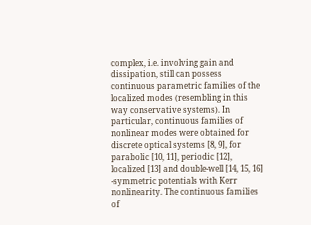complex, i.e. involving gain and dissipation, still can possess continuous parametric families of the localized modes (resembling in this way conservative systems). In particular, continuous families of nonlinear modes were obtained for discrete optical systems [8, 9], for parabolic [10, 11], periodic [12], localized [13] and double-well [14, 15, 16] -symmetric potentials with Kerr nonlinearity. The continuous families of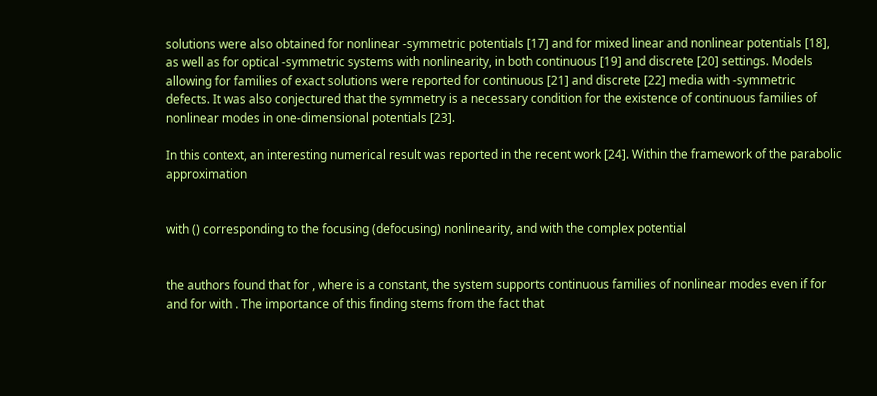solutions were also obtained for nonlinear -symmetric potentials [17] and for mixed linear and nonlinear potentials [18], as well as for optical -symmetric systems with nonlinearity, in both continuous [19] and discrete [20] settings. Models allowing for families of exact solutions were reported for continuous [21] and discrete [22] media with -symmetric defects. It was also conjectured that the symmetry is a necessary condition for the existence of continuous families of nonlinear modes in one-dimensional potentials [23].

In this context, an interesting numerical result was reported in the recent work [24]. Within the framework of the parabolic approximation


with () corresponding to the focusing (defocusing) nonlinearity, and with the complex potential


the authors found that for , where is a constant, the system supports continuous families of nonlinear modes even if for and for with . The importance of this finding stems from the fact that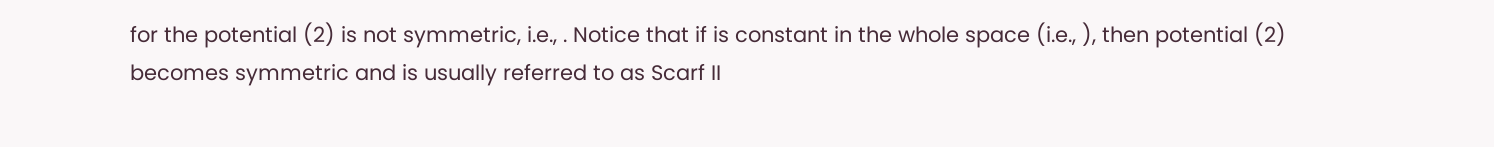for the potential (2) is not symmetric, i.e., . Notice that if is constant in the whole space (i.e., ), then potential (2) becomes symmetric and is usually referred to as Scarf II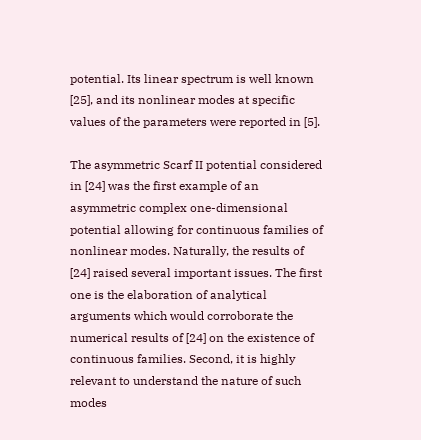potential. Its linear spectrum is well known [25], and its nonlinear modes at specific values of the parameters were reported in [5].

The asymmetric Scarf II potential considered in [24] was the first example of an asymmetric complex one-dimensional potential allowing for continuous families of nonlinear modes. Naturally, the results of [24] raised several important issues. The first one is the elaboration of analytical arguments which would corroborate the numerical results of [24] on the existence of continuous families. Second, it is highly relevant to understand the nature of such modes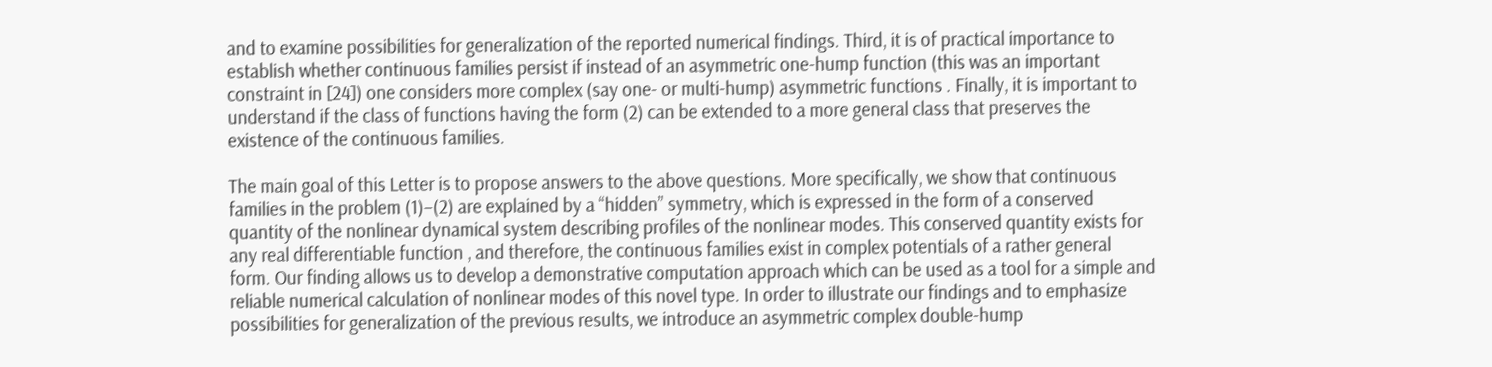and to examine possibilities for generalization of the reported numerical findings. Third, it is of practical importance to establish whether continuous families persist if instead of an asymmetric one-hump function (this was an important constraint in [24]) one considers more complex (say one- or multi-hump) asymmetric functions . Finally, it is important to understand if the class of functions having the form (2) can be extended to a more general class that preserves the existence of the continuous families.

The main goal of this Letter is to propose answers to the above questions. More specifically, we show that continuous families in the problem (1)–(2) are explained by a “hidden” symmetry, which is expressed in the form of a conserved quantity of the nonlinear dynamical system describing profiles of the nonlinear modes. This conserved quantity exists for any real differentiable function , and therefore, the continuous families exist in complex potentials of a rather general form. Our finding allows us to develop a demonstrative computation approach which can be used as a tool for a simple and reliable numerical calculation of nonlinear modes of this novel type. In order to illustrate our findings and to emphasize possibilities for generalization of the previous results, we introduce an asymmetric complex double-hump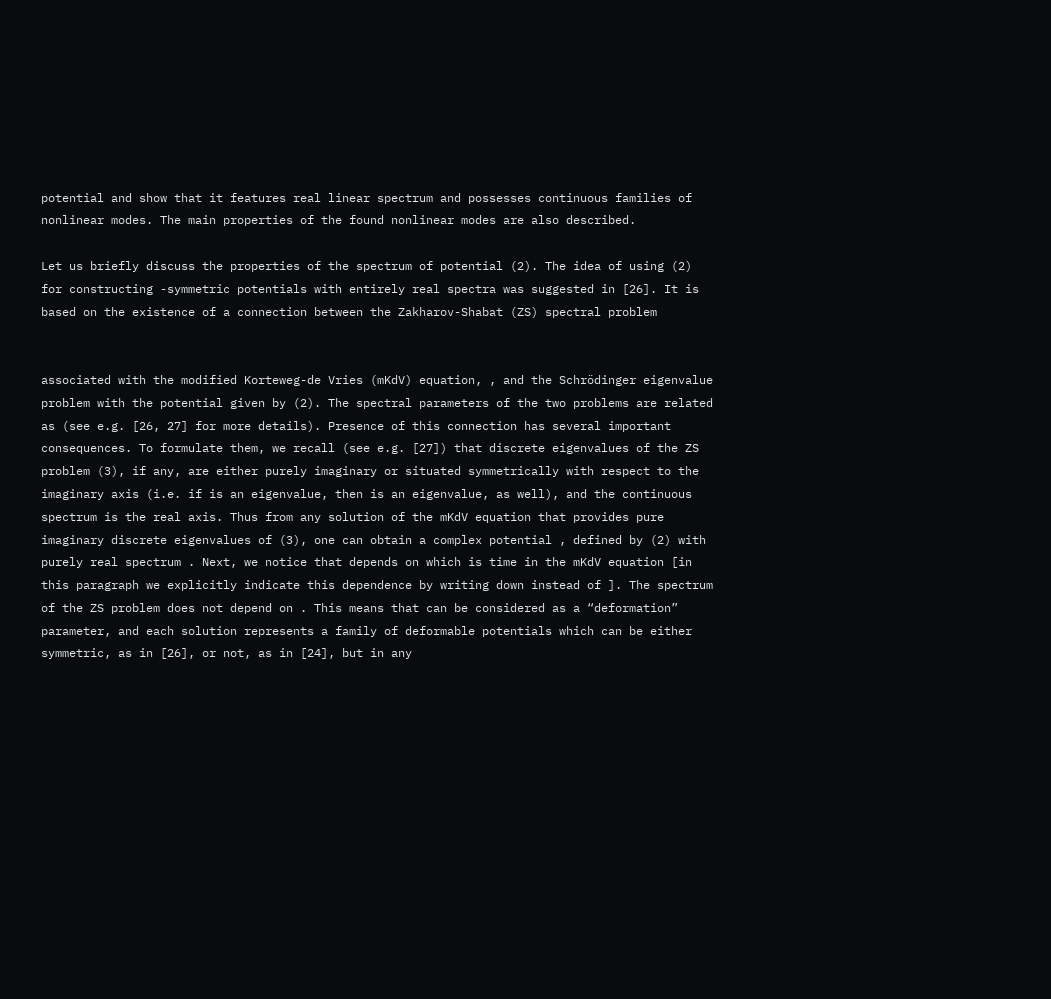potential and show that it features real linear spectrum and possesses continuous families of nonlinear modes. The main properties of the found nonlinear modes are also described.

Let us briefly discuss the properties of the spectrum of potential (2). The idea of using (2) for constructing -symmetric potentials with entirely real spectra was suggested in [26]. It is based on the existence of a connection between the Zakharov-Shabat (ZS) spectral problem


associated with the modified Korteweg-de Vries (mKdV) equation, , and the Schrödinger eigenvalue problem with the potential given by (2). The spectral parameters of the two problems are related as (see e.g. [26, 27] for more details). Presence of this connection has several important consequences. To formulate them, we recall (see e.g. [27]) that discrete eigenvalues of the ZS problem (3), if any, are either purely imaginary or situated symmetrically with respect to the imaginary axis (i.e. if is an eigenvalue, then is an eigenvalue, as well), and the continuous spectrum is the real axis. Thus from any solution of the mKdV equation that provides pure imaginary discrete eigenvalues of (3), one can obtain a complex potential , defined by (2) with purely real spectrum . Next, we notice that depends on which is time in the mKdV equation [in this paragraph we explicitly indicate this dependence by writing down instead of ]. The spectrum of the ZS problem does not depend on . This means that can be considered as a “deformation” parameter, and each solution represents a family of deformable potentials which can be either symmetric, as in [26], or not, as in [24], but in any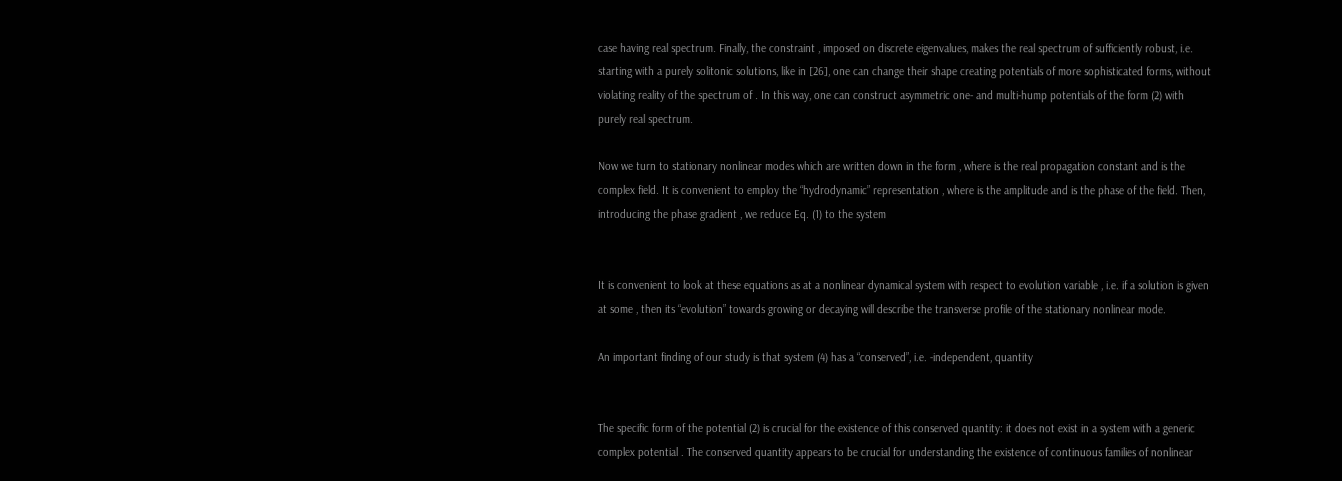case having real spectrum. Finally, the constraint , imposed on discrete eigenvalues, makes the real spectrum of sufficiently robust, i.e. starting with a purely solitonic solutions, like in [26], one can change their shape creating potentials of more sophisticated forms, without violating reality of the spectrum of . In this way, one can construct asymmetric one- and multi-hump potentials of the form (2) with purely real spectrum.

Now we turn to stationary nonlinear modes which are written down in the form , where is the real propagation constant and is the complex field. It is convenient to employ the “hydrodynamic” representation , where is the amplitude and is the phase of the field. Then, introducing the phase gradient , we reduce Eq. (1) to the system


It is convenient to look at these equations as at a nonlinear dynamical system with respect to evolution variable , i.e. if a solution is given at some , then its “evolution” towards growing or decaying will describe the transverse profile of the stationary nonlinear mode.

An important finding of our study is that system (4) has a “conserved”, i.e. -independent, quantity


The specific form of the potential (2) is crucial for the existence of this conserved quantity: it does not exist in a system with a generic complex potential . The conserved quantity appears to be crucial for understanding the existence of continuous families of nonlinear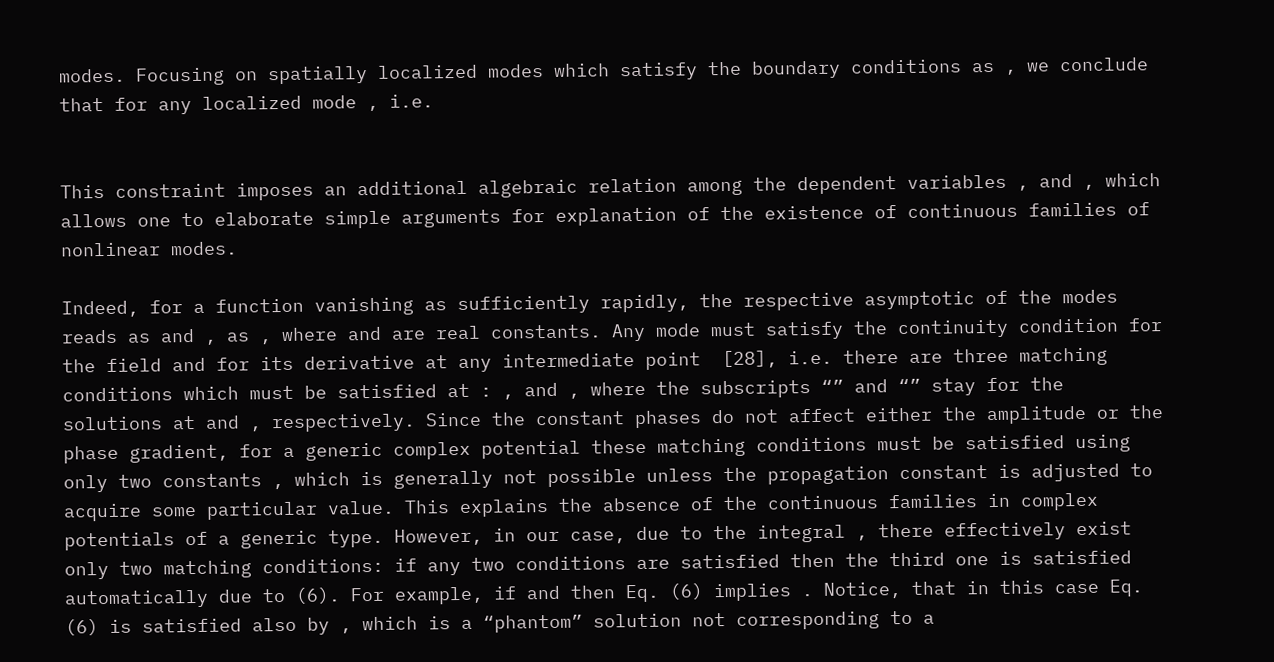modes. Focusing on spatially localized modes which satisfy the boundary conditions as , we conclude that for any localized mode , i.e.


This constraint imposes an additional algebraic relation among the dependent variables , and , which allows one to elaborate simple arguments for explanation of the existence of continuous families of nonlinear modes.

Indeed, for a function vanishing as sufficiently rapidly, the respective asymptotic of the modes reads as and , as , where and are real constants. Any mode must satisfy the continuity condition for the field and for its derivative at any intermediate point  [28], i.e. there are three matching conditions which must be satisfied at : , and , where the subscripts “” and “” stay for the solutions at and , respectively. Since the constant phases do not affect either the amplitude or the phase gradient, for a generic complex potential these matching conditions must be satisfied using only two constants , which is generally not possible unless the propagation constant is adjusted to acquire some particular value. This explains the absence of the continuous families in complex potentials of a generic type. However, in our case, due to the integral , there effectively exist only two matching conditions: if any two conditions are satisfied then the third one is satisfied automatically due to (6). For example, if and then Eq. (6) implies . Notice, that in this case Eq. (6) is satisfied also by , which is a “phantom” solution not corresponding to a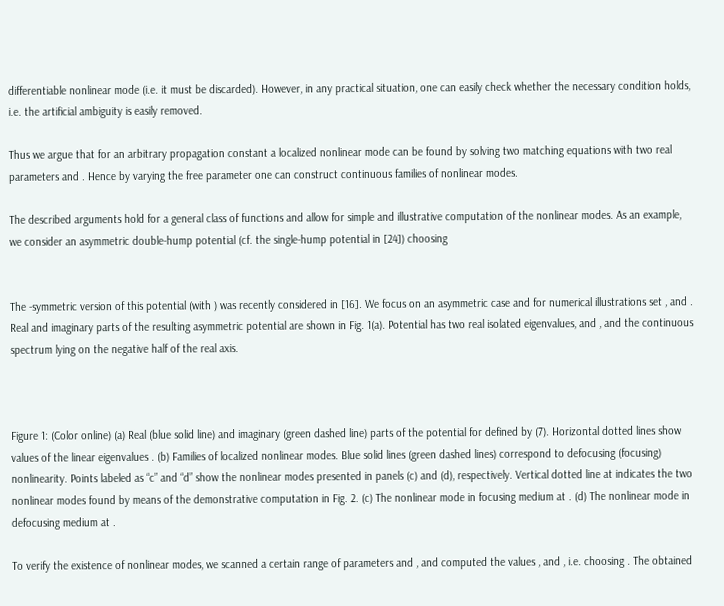differentiable nonlinear mode (i.e. it must be discarded). However, in any practical situation, one can easily check whether the necessary condition holds, i.e. the artificial ambiguity is easily removed.

Thus we argue that for an arbitrary propagation constant a localized nonlinear mode can be found by solving two matching equations with two real parameters and . Hence by varying the free parameter one can construct continuous families of nonlinear modes.

The described arguments hold for a general class of functions and allow for simple and illustrative computation of the nonlinear modes. As an example, we consider an asymmetric double-hump potential (cf. the single-hump potential in [24]) choosing


The -symmetric version of this potential (with ) was recently considered in [16]. We focus on an asymmetric case and for numerical illustrations set , and . Real and imaginary parts of the resulting asymmetric potential are shown in Fig. 1(a). Potential has two real isolated eigenvalues, and , and the continuous spectrum lying on the negative half of the real axis.



Figure 1: (Color online) (a) Real (blue solid line) and imaginary (green dashed line) parts of the potential for defined by (7). Horizontal dotted lines show values of the linear eigenvalues . (b) Families of localized nonlinear modes. Blue solid lines (green dashed lines) correspond to defocusing (focusing) nonlinearity. Points labeled as “c” and “d” show the nonlinear modes presented in panels (c) and (d), respectively. Vertical dotted line at indicates the two nonlinear modes found by means of the demonstrative computation in Fig. 2. (c) The nonlinear mode in focusing medium at . (d) The nonlinear mode in defocusing medium at .

To verify the existence of nonlinear modes, we scanned a certain range of parameters and , and computed the values , and , i.e. choosing . The obtained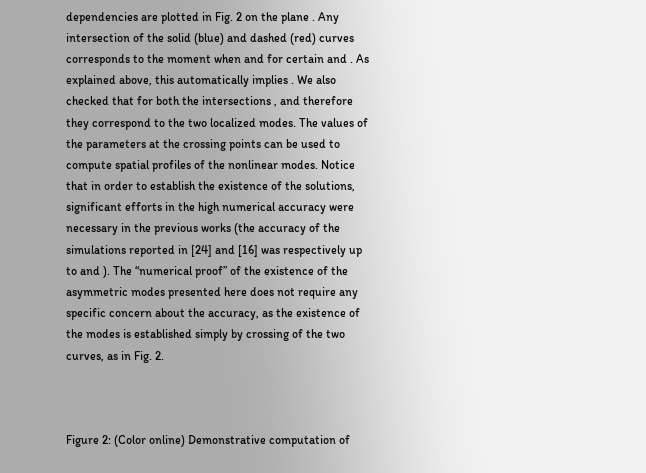dependencies are plotted in Fig. 2 on the plane . Any intersection of the solid (blue) and dashed (red) curves corresponds to the moment when and for certain and . As explained above, this automatically implies . We also checked that for both the intersections , and therefore they correspond to the two localized modes. The values of the parameters at the crossing points can be used to compute spatial profiles of the nonlinear modes. Notice that in order to establish the existence of the solutions, significant efforts in the high numerical accuracy were necessary in the previous works (the accuracy of the simulations reported in [24] and [16] was respectively up to and ). The “numerical proof” of the existence of the asymmetric modes presented here does not require any specific concern about the accuracy, as the existence of the modes is established simply by crossing of the two curves, as in Fig. 2.



Figure 2: (Color online) Demonstrative computation of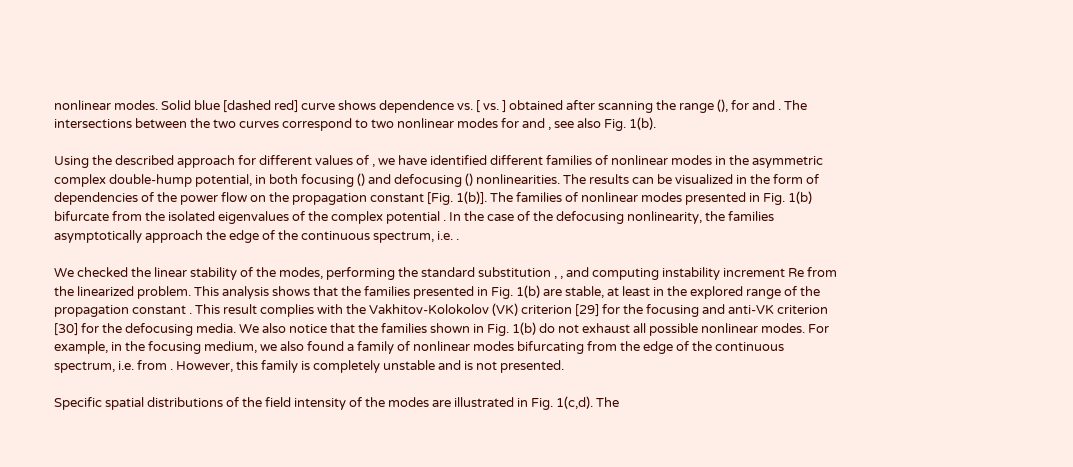nonlinear modes. Solid blue [dashed red] curve shows dependence vs. [ vs. ] obtained after scanning the range (), for and . The intersections between the two curves correspond to two nonlinear modes for and , see also Fig. 1(b).

Using the described approach for different values of , we have identified different families of nonlinear modes in the asymmetric complex double-hump potential, in both focusing () and defocusing () nonlinearities. The results can be visualized in the form of dependencies of the power flow on the propagation constant [Fig. 1(b)]. The families of nonlinear modes presented in Fig. 1(b) bifurcate from the isolated eigenvalues of the complex potential . In the case of the defocusing nonlinearity, the families asymptotically approach the edge of the continuous spectrum, i.e. .

We checked the linear stability of the modes, performing the standard substitution , , and computing instability increment Re from the linearized problem. This analysis shows that the families presented in Fig. 1(b) are stable, at least in the explored range of the propagation constant . This result complies with the Vakhitov-Kolokolov (VK) criterion [29] for the focusing and anti-VK criterion [30] for the defocusing media. We also notice that the families shown in Fig. 1(b) do not exhaust all possible nonlinear modes. For example, in the focusing medium, we also found a family of nonlinear modes bifurcating from the edge of the continuous spectrum, i.e. from . However, this family is completely unstable and is not presented.

Specific spatial distributions of the field intensity of the modes are illustrated in Fig. 1(c,d). The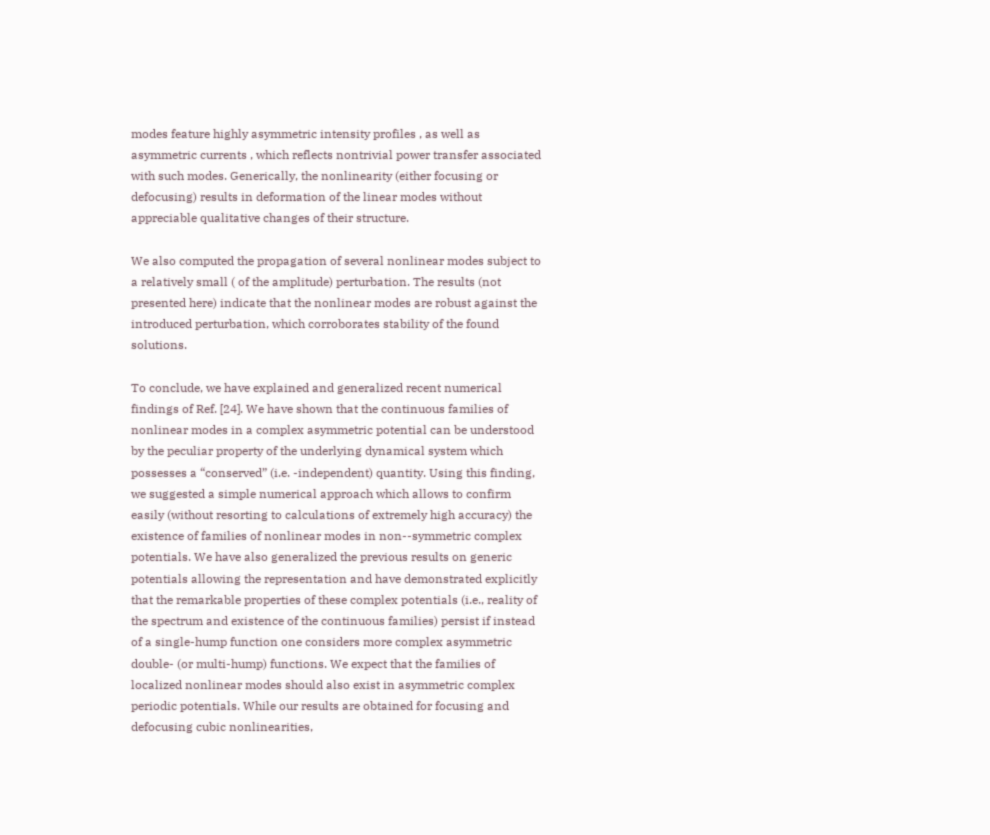modes feature highly asymmetric intensity profiles , as well as asymmetric currents , which reflects nontrivial power transfer associated with such modes. Generically, the nonlinearity (either focusing or defocusing) results in deformation of the linear modes without appreciable qualitative changes of their structure.

We also computed the propagation of several nonlinear modes subject to a relatively small ( of the amplitude) perturbation. The results (not presented here) indicate that the nonlinear modes are robust against the introduced perturbation, which corroborates stability of the found solutions.

To conclude, we have explained and generalized recent numerical findings of Ref. [24]. We have shown that the continuous families of nonlinear modes in a complex asymmetric potential can be understood by the peculiar property of the underlying dynamical system which possesses a “conserved” (i.e. -independent) quantity. Using this finding, we suggested a simple numerical approach which allows to confirm easily (without resorting to calculations of extremely high accuracy) the existence of families of nonlinear modes in non--symmetric complex potentials. We have also generalized the previous results on generic potentials allowing the representation and have demonstrated explicitly that the remarkable properties of these complex potentials (i.e., reality of the spectrum and existence of the continuous families) persist if instead of a single-hump function one considers more complex asymmetric double- (or multi-hump) functions. We expect that the families of localized nonlinear modes should also exist in asymmetric complex periodic potentials. While our results are obtained for focusing and defocusing cubic nonlinearities,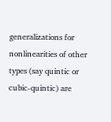generalizations for nonlinearities of other types (say quintic or cubic-quintic) are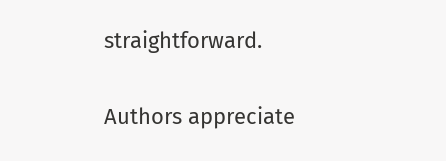straightforward.

Authors appreciate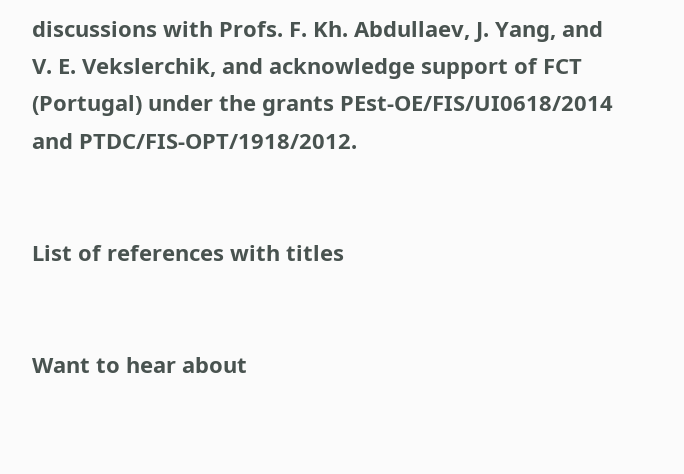discussions with Profs. F. Kh. Abdullaev, J. Yang, and V. E. Vekslerchik, and acknowledge support of FCT (Portugal) under the grants PEst-OE/FIS/UI0618/2014 and PTDC/FIS-OPT/1918/2012.


List of references with titles


Want to hear about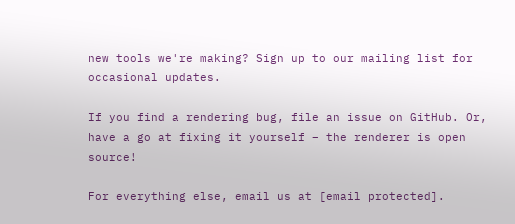new tools we're making? Sign up to our mailing list for occasional updates.

If you find a rendering bug, file an issue on GitHub. Or, have a go at fixing it yourself – the renderer is open source!

For everything else, email us at [email protected].